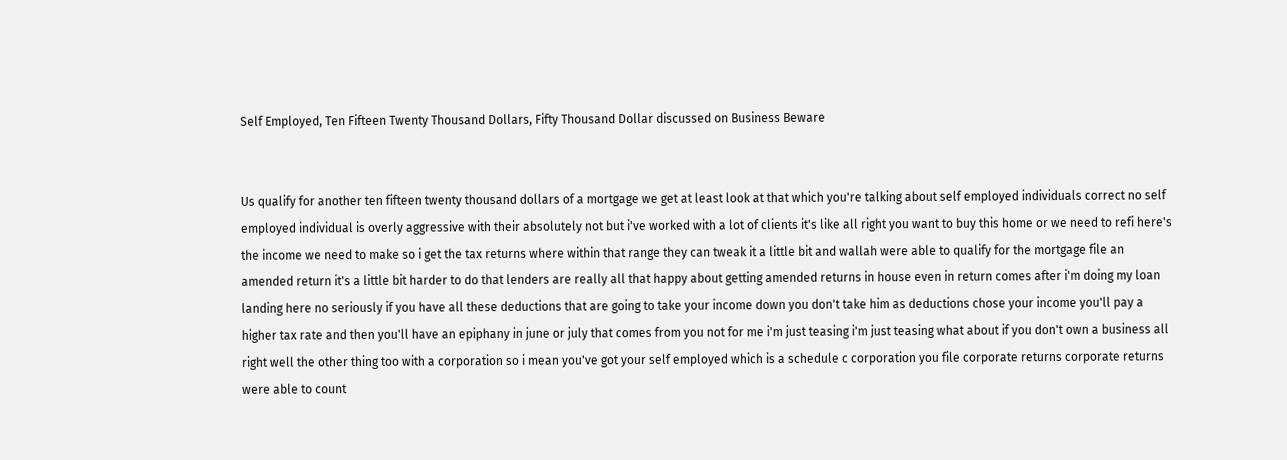Self Employed, Ten Fifteen Twenty Thousand Dollars, Fifty Thousand Dollar discussed on Business Beware


Us qualify for another ten fifteen twenty thousand dollars of a mortgage we get at least look at that which you're talking about self employed individuals correct no self employed individual is overly aggressive with their absolutely not but i've worked with a lot of clients it's like all right you want to buy this home or we need to refi here's the income we need to make so i get the tax returns where within that range they can tweak it a little bit and wallah were able to qualify for the mortgage file an amended return it's a little bit harder to do that lenders are really all that happy about getting amended returns in house even in return comes after i'm doing my loan landing here no seriously if you have all these deductions that are going to take your income down you don't take him as deductions chose your income you'll pay a higher tax rate and then you'll have an epiphany in june or july that comes from you not for me i'm just teasing i'm just teasing what about if you don't own a business all right well the other thing too with a corporation so i mean you've got your self employed which is a schedule c corporation you file corporate returns corporate returns were able to count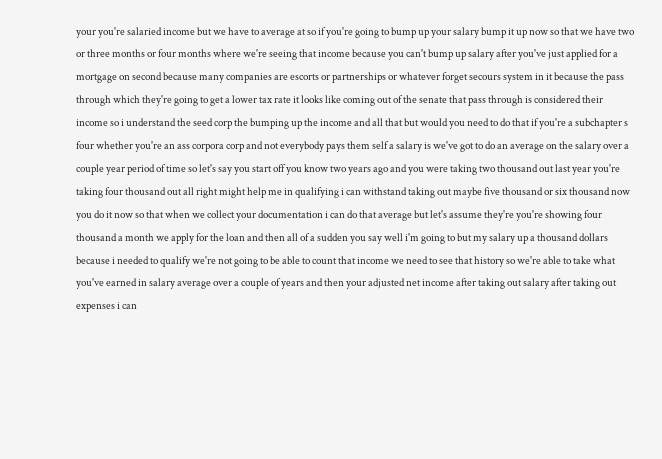your you're salaried income but we have to average at so if you're going to bump up your salary bump it up now so that we have two or three months or four months where we're seeing that income because you can't bump up salary after you've just applied for a mortgage on second because many companies are escorts or partnerships or whatever forget secours system in it because the pass through which they're going to get a lower tax rate it looks like coming out of the senate that pass through is considered their income so i understand the seed corp the bumping up the income and all that but would you need to do that if you're a subchapter s four whether you're an ass corpora corp and not everybody pays them self a salary is we've got to do an average on the salary over a couple year period of time so let's say you start off you know two years ago and you were taking two thousand out last year you're taking four thousand out all right might help me in qualifying i can withstand taking out maybe five thousand or six thousand now you do it now so that when we collect your documentation i can do that average but let's assume they're you're showing four thousand a month we apply for the loan and then all of a sudden you say well i'm going to but my salary up a thousand dollars because i needed to qualify we're not going to be able to count that income we need to see that history so we're able to take what you've earned in salary average over a couple of years and then your adjusted net income after taking out salary after taking out expenses i can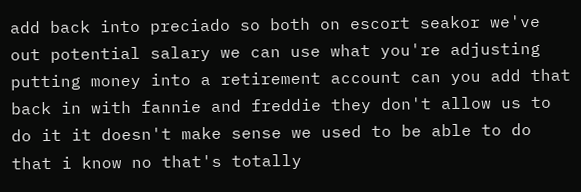add back into preciado so both on escort seakor we've out potential salary we can use what you're adjusting putting money into a retirement account can you add that back in with fannie and freddie they don't allow us to do it it doesn't make sense we used to be able to do that i know no that's totally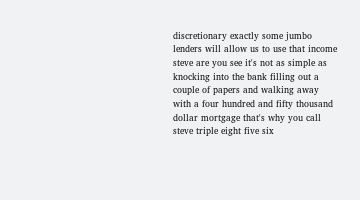discretionary exactly some jumbo lenders will allow us to use that income steve are you see it's not as simple as knocking into the bank filling out a couple of papers and walking away with a four hundred and fifty thousand dollar mortgage that's why you call steve triple eight five six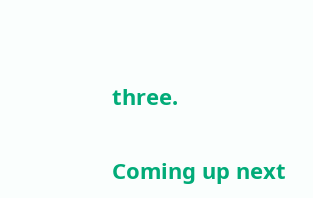three.

Coming up next